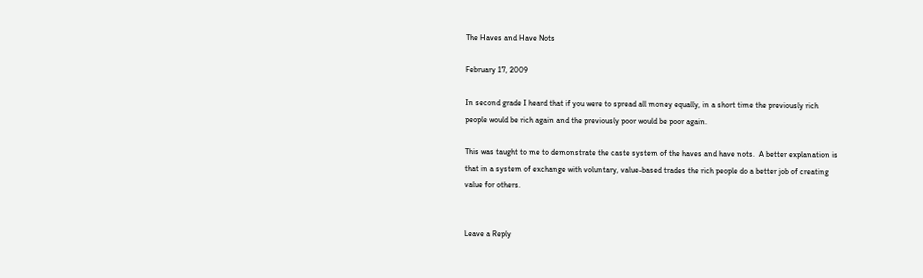The Haves and Have Nots

February 17, 2009

In second grade I heard that if you were to spread all money equally, in a short time the previously rich people would be rich again and the previously poor would be poor again.

This was taught to me to demonstrate the caste system of the haves and have nots.  A better explanation is that in a system of exchange with voluntary, value-based trades the rich people do a better job of creating value for others.


Leave a Reply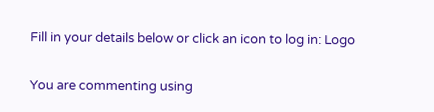Fill in your details below or click an icon to log in: Logo

You are commenting using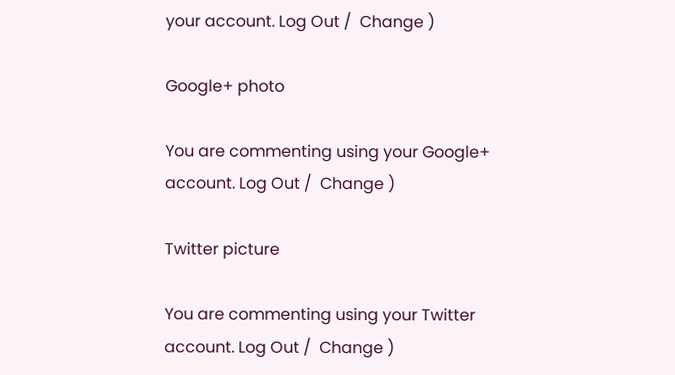your account. Log Out /  Change )

Google+ photo

You are commenting using your Google+ account. Log Out /  Change )

Twitter picture

You are commenting using your Twitter account. Log Out /  Change )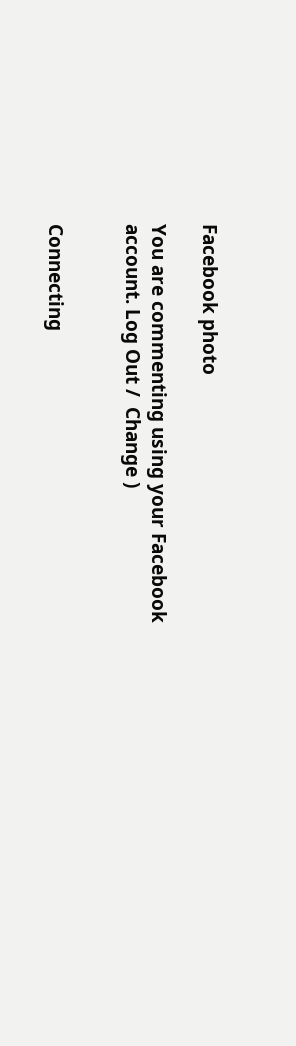Facebook photo

You are commenting using your Facebook account. Log Out /  Change )


Connecting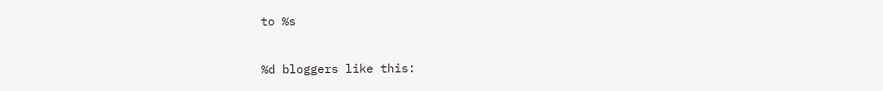to %s

%d bloggers like this: